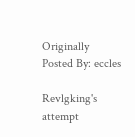Originally Posted By: eccles

Revlgking's attempt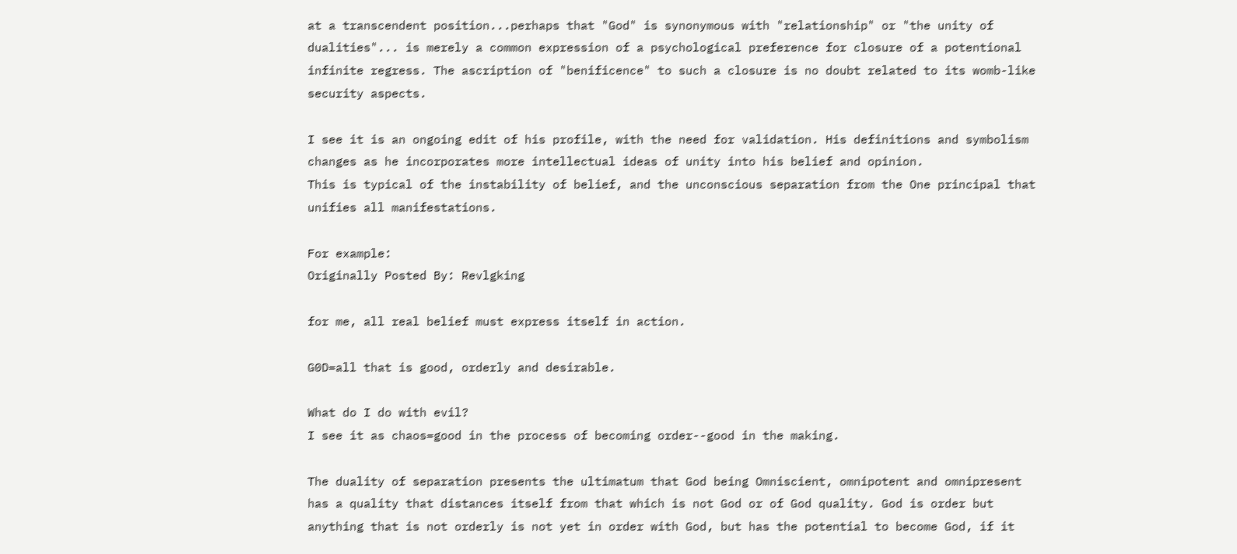at a transcendent position...perhaps that "God" is synonymous with "relationship" or "the unity of dualities"... is merely a common expression of a psychological preference for closure of a potentional infinite regress. The ascription of "benificence" to such a closure is no doubt related to its womb-like security aspects.

I see it is an ongoing edit of his profile, with the need for validation. His definitions and symbolism changes as he incorporates more intellectual ideas of unity into his belief and opinion.
This is typical of the instability of belief, and the unconscious separation from the One principal that unifies all manifestations.

For example:
Originally Posted By: Revlgking

for me, all real belief must express itself in action.

G0D=all that is good, orderly and desirable.

What do I do with evil?
I see it as chaos=good in the process of becoming order--good in the making.

The duality of separation presents the ultimatum that God being Omniscient, omnipotent and omnipresent has a quality that distances itself from that which is not God or of God quality. God is order but anything that is not orderly is not yet in order with God, but has the potential to become God, if it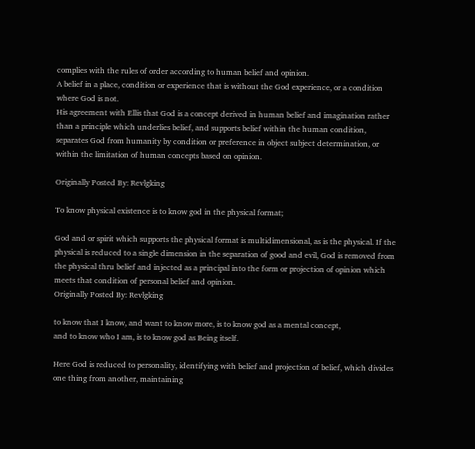complies with the rules of order according to human belief and opinion.
A belief in a place, condition or experience that is without the God experience, or a condition where God is not.
His agreement with Ellis that God is a concept derived in human belief and imagination rather than a principle which underlies belief, and supports belief within the human condition, separates God from humanity by condition or preference in object subject determination, or within the limitation of human concepts based on opinion.

Originally Posted By: Revlgking

To know physical existence is to know god in the physical format;

God and or spirit which supports the physical format is multidimensional, as is the physical. If the physical is reduced to a single dimension in the separation of good and evil, God is removed from the physical thru belief and injected as a principal into the form or projection of opinion which meets that condition of personal belief and opinion.
Originally Posted By: Revlgking

to know that I know, and want to know more, is to know god as a mental concept,
and to know who I am, is to know god as Being itself.

Here God is reduced to personality, identifying with belief and projection of belief, which divides one thing from another, maintaining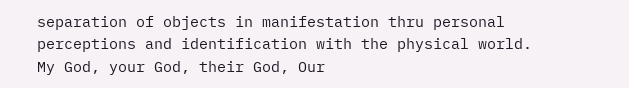separation of objects in manifestation thru personal perceptions and identification with the physical world. My God, your God, their God, Our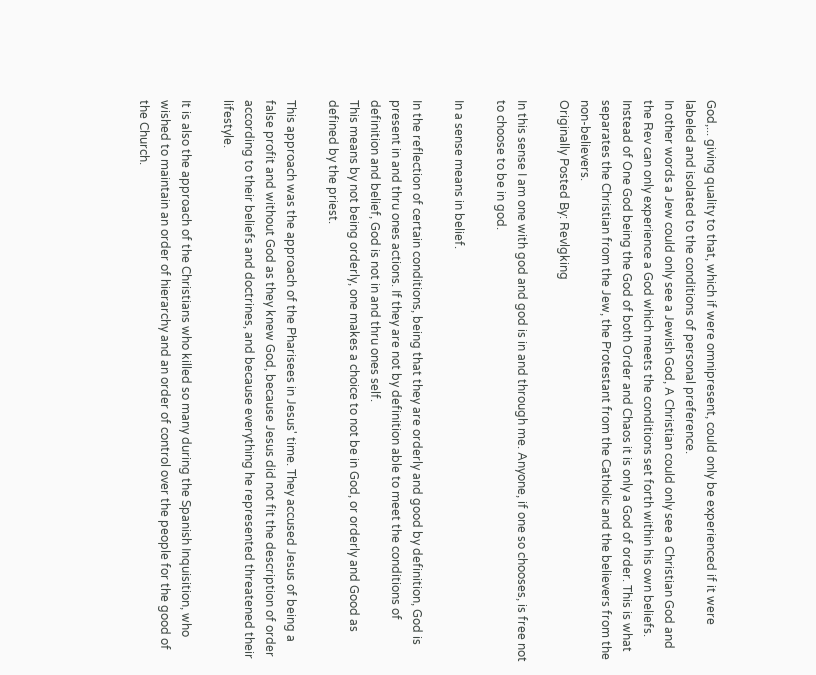God,... giving quality to that, which if were omnipresent, could only be experienced if it were labeled and isolated to the conditions of personal preference.
In other words a Jew could only see a Jewish God, A Christian could only see a Christian God and the Rev can only experience a God which meets the conditions set forth within his own beliefs.
Instead of One God being the God of both Order and Chaos it is only a God of order. This is what separates the Christian from the Jew, the Protestant from the Catholic and the believers from the non-believers.
Originally Posted By: Revlgking

In this sense I am one with god and god is in and through me. Anyone, if one so chooses, is free not to choose to be in god.

In a sense means in belief.

In the reflection of certain conditions, being that they are orderly and good by definition, God is present in and thru ones actions. If they are not by definition able to meet the conditions of definition and belief, God is not in and thru ones self.
This means by not being orderly, one makes a choice to not be in God, or orderly and Good as defined by the priest.

This approach was the approach of the Pharisees in Jesus' time. They accused Jesus of being a false profit and without God as they knew God, because Jesus did not fit the description of order according to their beliefs and doctrines, and because everything he represented threatened their lifestyle.

It is also the approach of the Christians who killed so many during the Spanish Inquisition, who wished to maintain an order of hierarchy and an order of control over the people for the good of the Church.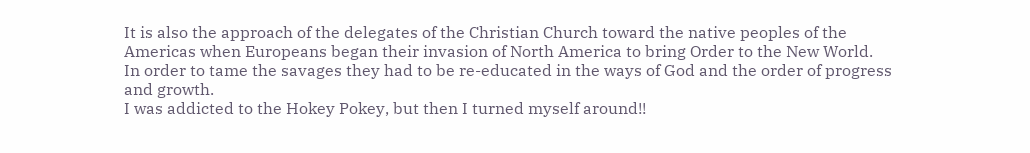It is also the approach of the delegates of the Christian Church toward the native peoples of the Americas when Europeans began their invasion of North America to bring Order to the New World.
In order to tame the savages they had to be re-educated in the ways of God and the order of progress and growth.
I was addicted to the Hokey Pokey, but then I turned myself around!!